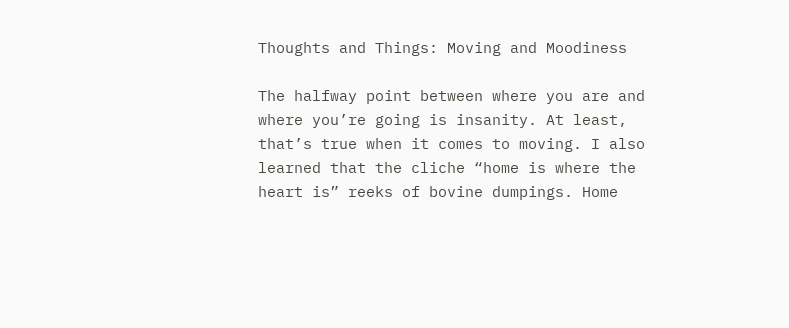Thoughts and Things: Moving and Moodiness

The halfway point between where you are and where you’re going is insanity. At least, that’s true when it comes to moving. I also learned that the cliche “home is where the heart is” reeks of bovine dumpings. Home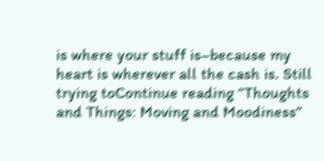is where your stuff is–because my heart is wherever all the cash is. Still trying toContinue reading “Thoughts and Things: Moving and Moodiness”